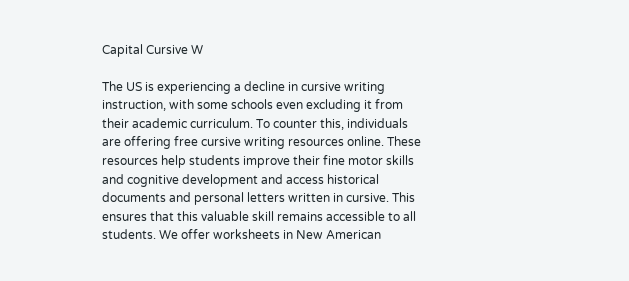Capital Cursive W

The US is experiencing a decline in cursive writing instruction, with some schools even excluding it from their academic curriculum. To counter this, individuals are offering free cursive writing resources online. These resources help students improve their fine motor skills and cognitive development and access historical documents and personal letters written in cursive. This ensures that this valuable skill remains accessible to all students. We offer worksheets in New American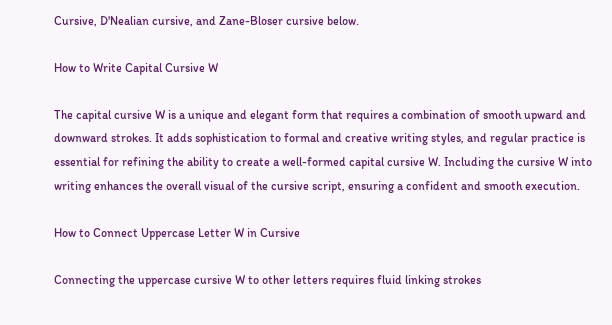Cursive, D'Nealian cursive, and Zane-Bloser cursive below.

How to Write Capital Cursive W

The capital cursive W is a unique and elegant form that requires a combination of smooth upward and downward strokes. It adds sophistication to formal and creative writing styles, and regular practice is essential for refining the ability to create a well-formed capital cursive W. Including the cursive W into writing enhances the overall visual of the cursive script, ensuring a confident and smooth execution.

How to Connect Uppercase Letter W in Cursive

Connecting the uppercase cursive W to other letters requires fluid linking strokes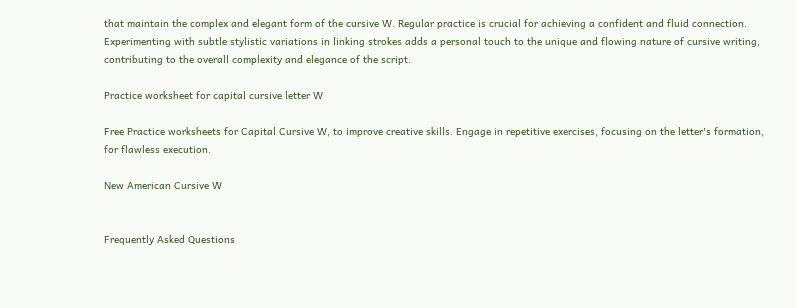that maintain the complex and elegant form of the cursive W. Regular practice is crucial for achieving a confident and fluid connection. Experimenting with subtle stylistic variations in linking strokes adds a personal touch to the unique and flowing nature of cursive writing, contributing to the overall complexity and elegance of the script.

Practice worksheet for capital cursive letter W

Free Practice worksheets for Capital Cursive W, to improve creative skills. Engage in repetitive exercises, focusing on the letter's formation, for flawless execution.

New American Cursive W


Frequently Asked Questions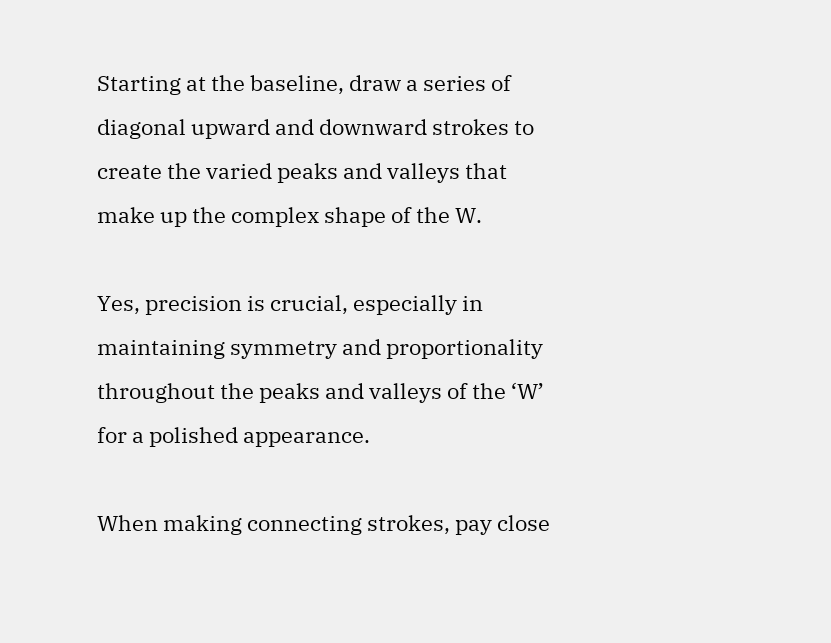Starting at the baseline, draw a series of diagonal upward and downward strokes to create the varied peaks and valleys that make up the complex shape of the W.

Yes, precision is crucial, especially in maintaining symmetry and proportionality throughout the peaks and valleys of the ‘W’ for a polished appearance.

When making connecting strokes, pay close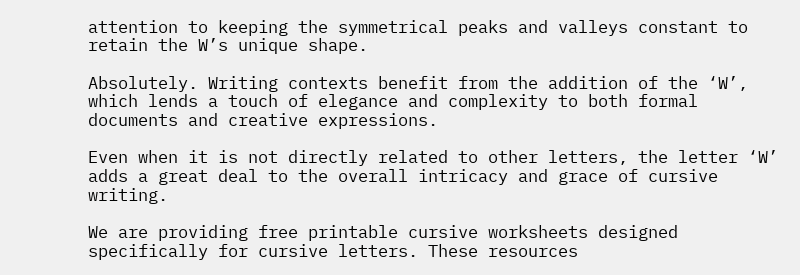attention to keeping the symmetrical peaks and valleys constant to retain the W’s unique shape.

Absolutely. Writing contexts benefit from the addition of the ‘W’, which lends a touch of elegance and complexity to both formal documents and creative expressions.

Even when it is not directly related to other letters, the letter ‘W’ adds a great deal to the overall intricacy and grace of cursive writing.

We are providing free printable cursive worksheets designed specifically for cursive letters. These resources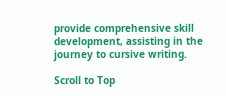provide comprehensive skill development, assisting in the journey to cursive writing.

Scroll to Top